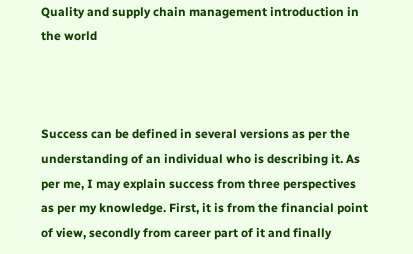Quality and supply chain management introduction in the world



Success can be defined in several versions as per the understanding of an individual who is describing it. As per me, I may explain success from three perspectives as per my knowledge. First, it is from the financial point of view, secondly from career part of it and finally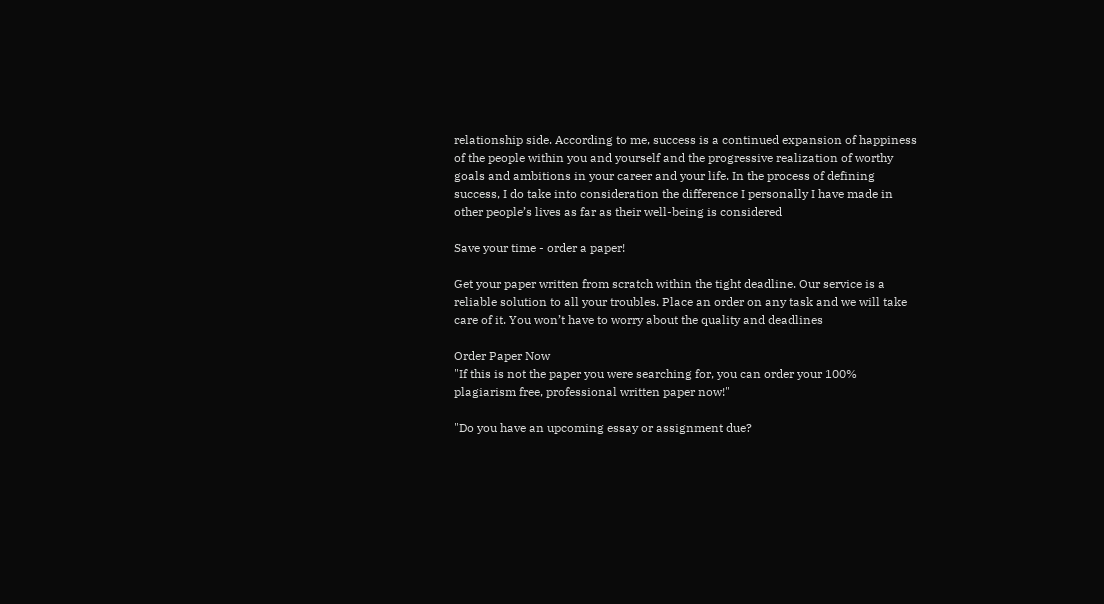relationship side. According to me, success is a continued expansion of happiness of the people within you and yourself and the progressive realization of worthy goals and ambitions in your career and your life. In the process of defining success, I do take into consideration the difference I personally I have made in other people’s lives as far as their well-being is considered

Save your time - order a paper!

Get your paper written from scratch within the tight deadline. Our service is a reliable solution to all your troubles. Place an order on any task and we will take care of it. You won’t have to worry about the quality and deadlines

Order Paper Now
"If this is not the paper you were searching for, you can order your 100% plagiarism free, professional written paper now!"

"Do you have an upcoming essay or assignment due?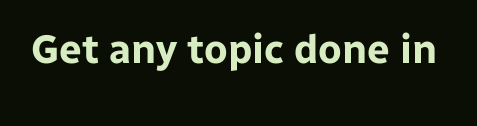Get any topic done in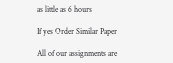as little as 6 hours

If yes Order Similar Paper

All of our assignments are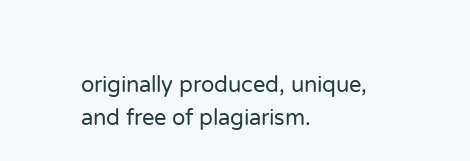originally produced, unique, and free of plagiarism.